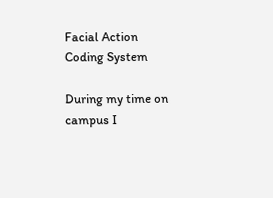Facial Action Coding System

During my time on campus I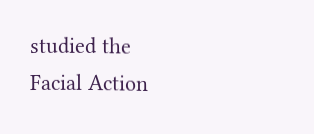studied the Facial Action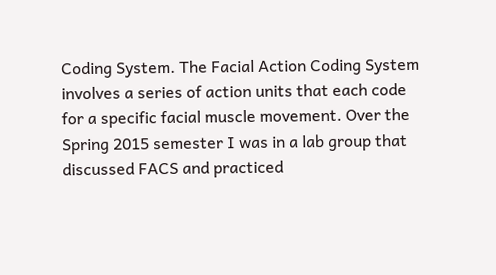Coding System. The Facial Action Coding System involves a series of action units that each code for a specific facial muscle movement. Over the Spring 2015 semester I was in a lab group that discussed FACS and practiced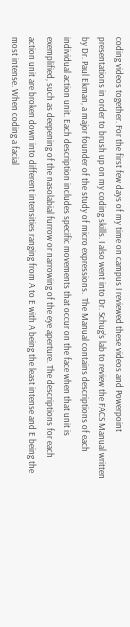coding videos together. For the first few days of my time on campus I reviewed these videos and Powerpoint presentations in order to brush up on my coding skills. I also went into Dr. Schug’s lab to review the FACS Manual written by Dr. Paul Ekman, a major founder of the study of micro expressions.  The Manual contains descriptions of each individual action unit. Each description includes specific movements that occur on the face when that unit is exemplified, such as deepening of the nasolabial furrow or narrowing of the eye aperture. The descriptions for each action unit are broken down into different intensities ranging from A to E with A being the least intense and E being the most intense. When coding a facial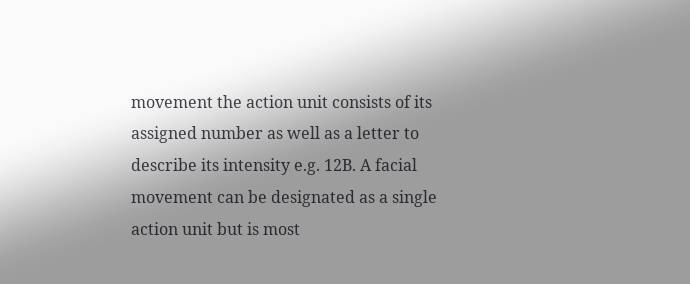movement the action unit consists of its assigned number as well as a letter to describe its intensity e.g. 12B. A facial movement can be designated as a single action unit but is most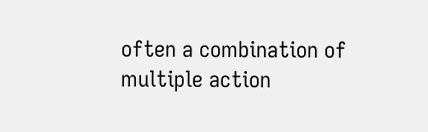often a combination of multiple action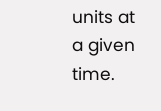units at a given time.